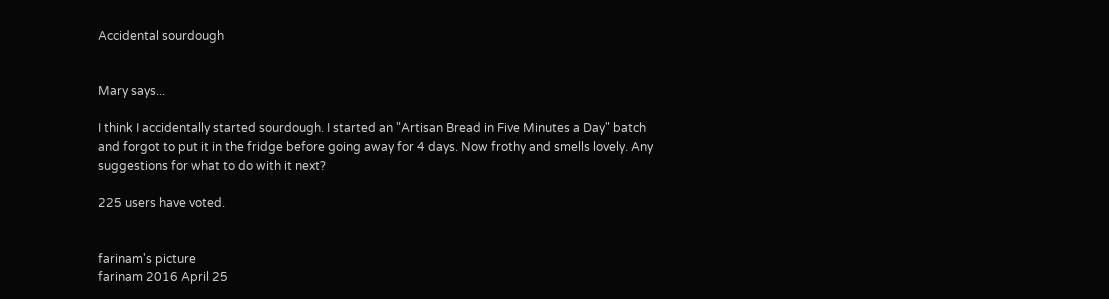Accidental sourdough


Mary says...

I think I accidentally started sourdough. I started an "Artisan Bread in Five Minutes a Day" batch and forgot to put it in the fridge before going away for 4 days. Now frothy and smells lovely. Any suggestions for what to do with it next?

225 users have voted.


farinam's picture
farinam 2016 April 25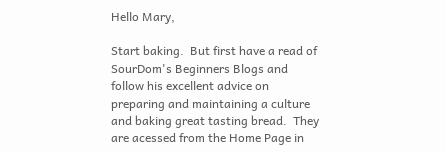Hello Mary,

Start baking.  But first have a read of SourDom's Beginners Blogs and follow his excellent advice on preparing and maintaining a culture and baking great tasting bread.  They are acessed from the Home Page in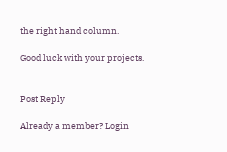the right hand column.

Good luck with your projects.


Post Reply

Already a member? Login